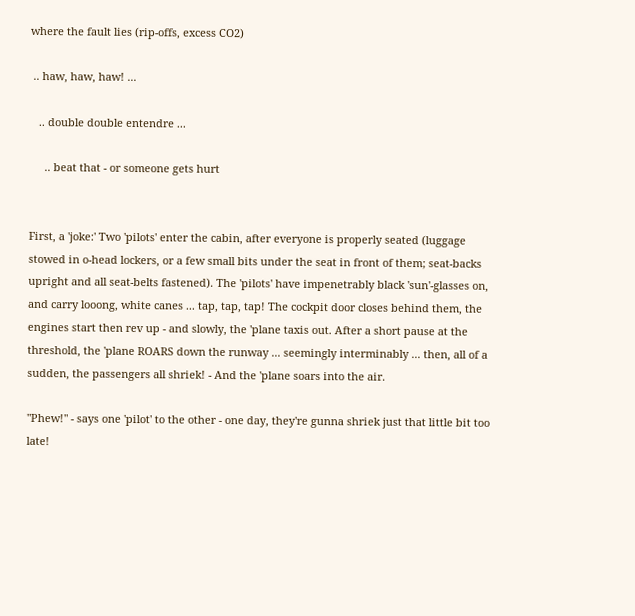where the fault lies (rip-offs, excess CO2)

 .. haw, haw, haw! ...

   .. double double entendre ...

     .. beat that - or someone gets hurt


First, a 'joke:' Two 'pilots' enter the cabin, after everyone is properly seated (luggage stowed in o-head lockers, or a few small bits under the seat in front of them; seat-backs upright and all seat-belts fastened). The 'pilots' have impenetrably black 'sun'-glasses on, and carry looong, white canes ... tap, tap, tap! The cockpit door closes behind them, the engines start then rev up - and slowly, the 'plane taxis out. After a short pause at the threshold, the 'plane ROARS down the runway ... seemingly interminably ... then, all of a sudden, the passengers all shriek! - And the 'plane soars into the air.

"Phew!" - says one 'pilot' to the other - one day, they're gunna shriek just that little bit too late!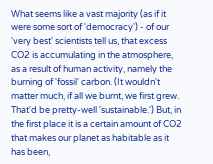What seems like a vast majority (as if it were some sort of 'democracy') - of our 'very best' scientists tell us, that excess CO2 is accumulating in the atmosphere, as a result of human activity, namely the burning of 'fossil' carbon. (It wouldn't matter much, if all we burnt, we first grew. That'd be pretty-well 'sustainable.') But, in the first place it is a certain amount of CO2 that makes our planet as habitable as it has been,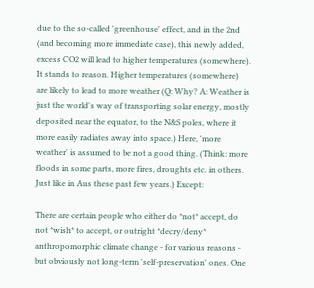due to the so-called 'greenhouse' effect, and in the 2nd (and becoming more immediate case), this newly added, excess CO2 will lead to higher temperatures (somewhere). It stands to reason. Higher temperatures (somewhere) are likely to lead to more weather (Q: Why? A: Weather is just the world's way of transporting solar energy, mostly deposited near the equator, to the N&S poles, where it more easily radiates away into space.) Here, 'more weather' is assumed to be not a good thing. (Think: more floods in some parts, more fires, droughts etc. in others. Just like in Aus these past few years.) Except:

There are certain people who either do *not* accept, do not *wish* to accept, or outright *decry/deny* anthropomorphic climate change - for various reasons - but obviously not long-term 'self-preservation' ones. One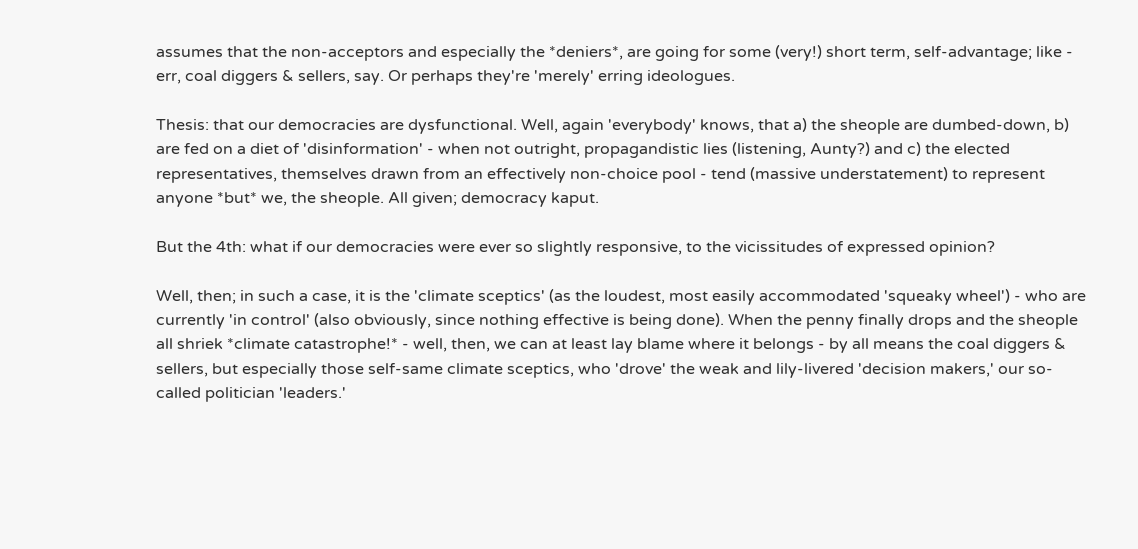assumes that the non-acceptors and especially the *deniers*, are going for some (very!) short term, self-advantage; like - err, coal diggers & sellers, say. Or perhaps they're 'merely' erring ideologues.

Thesis: that our democracies are dysfunctional. Well, again 'everybody' knows, that a) the sheople are dumbed-down, b) are fed on a diet of 'disinformation' - when not outright, propagandistic lies (listening, Aunty?) and c) the elected representatives, themselves drawn from an effectively non-choice pool - tend (massive understatement) to represent anyone *but* we, the sheople. All given; democracy kaput.

But the 4th: what if our democracies were ever so slightly responsive, to the vicissitudes of expressed opinion?

Well, then; in such a case, it is the 'climate sceptics' (as the loudest, most easily accommodated 'squeaky wheel') - who are currently 'in control' (also obviously, since nothing effective is being done). When the penny finally drops and the sheople all shriek *climate catastrophe!* - well, then, we can at least lay blame where it belongs - by all means the coal diggers & sellers, but especially those self-same climate sceptics, who 'drove' the weak and lily-livered 'decision makers,' our so-called politician 'leaders.'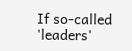If so-called 'leaders'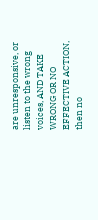are unresponsive, or listen to the wrong voices, AND TAKE WRONG OR NO EFFECTIVE ACTION, then no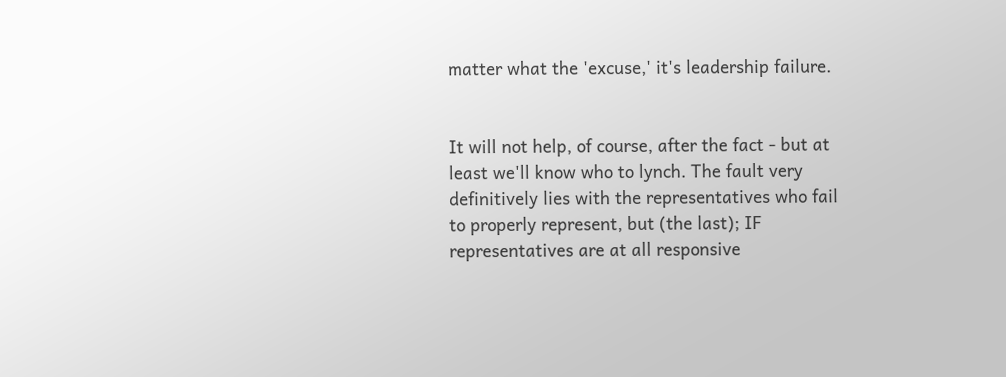matter what the 'excuse,' it's leadership failure.


It will not help, of course, after the fact - but at least we'll know who to lynch. The fault very definitively lies with the representatives who fail to properly represent, but (the last); IF representatives are at all responsive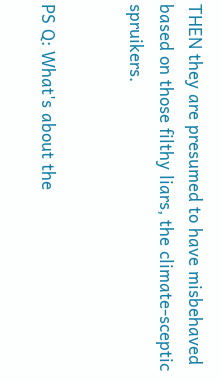THEN they are presumed to have misbehaved based on those filthy liars, the climate-sceptic spruikers.


PS Q: What's about the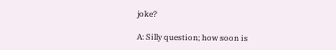joke?

A: Silly question; how soon is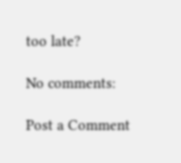too late?

No comments:

Post a Comment